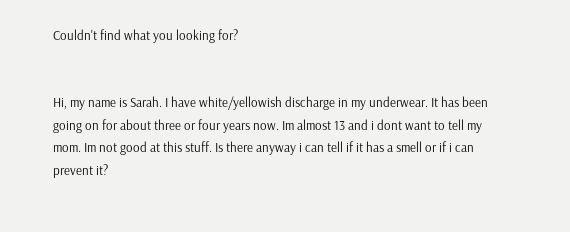Couldn't find what you looking for?


Hi, my name is Sarah. I have white/yellowish discharge in my underwear. It has been going on for about three or four years now. Im almost 13 and i dont want to tell my mom. Im not good at this stuff. Is there anyway i can tell if it has a smell or if i can prevent it?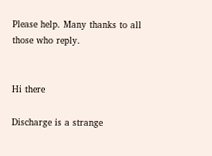Please help. Many thanks to all those who reply.


Hi there

Discharge is a strange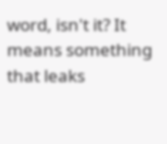word, isn't it? It means something that leaks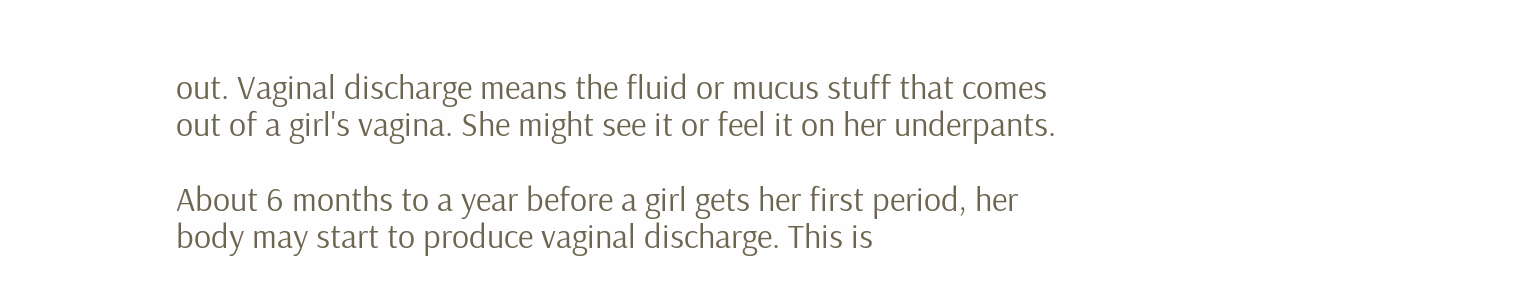out. Vaginal discharge means the fluid or mucus stuff that comes out of a girl's vagina. She might see it or feel it on her underpants.

About 6 months to a year before a girl gets her first period, her body may start to produce vaginal discharge. This is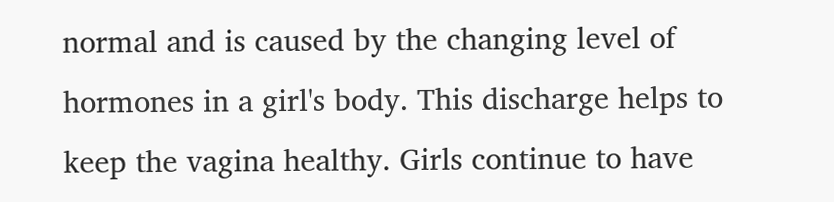normal and is caused by the changing level of hormones in a girl's body. This discharge helps to keep the vagina healthy. Girls continue to have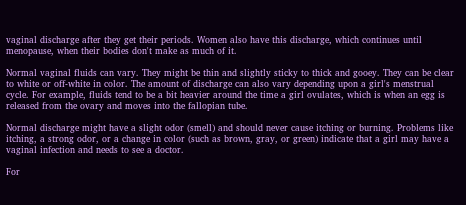vaginal discharge after they get their periods. Women also have this discharge, which continues until menopause, when their bodies don't make as much of it.

Normal vaginal fluids can vary. They might be thin and slightly sticky to thick and gooey. They can be clear to white or off-white in color. The amount of discharge can also vary depending upon a girl's menstrual cycle. For example, fluids tend to be a bit heavier around the time a girl ovulates, which is when an egg is released from the ovary and moves into the fallopian tube.

Normal discharge might have a slight odor (smell) and should never cause itching or burning. Problems like itching, a strong odor, or a change in color (such as brown, gray, or green) indicate that a girl may have a vaginal infection and needs to see a doctor.

For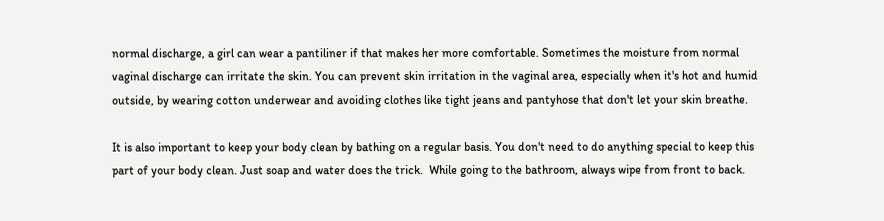normal discharge, a girl can wear a pantiliner if that makes her more comfortable. Sometimes the moisture from normal vaginal discharge can irritate the skin. You can prevent skin irritation in the vaginal area, especially when it's hot and humid outside, by wearing cotton underwear and avoiding clothes like tight jeans and pantyhose that don't let your skin breathe.

It is also important to keep your body clean by bathing on a regular basis. You don't need to do anything special to keep this part of your body clean. Just soap and water does the trick.  While going to the bathroom, always wipe from front to back.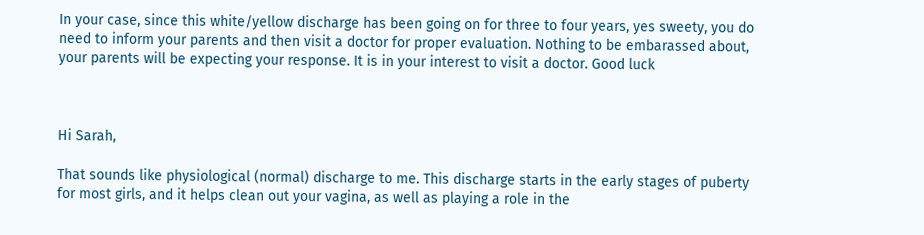In your case, since this white/yellow discharge has been going on for three to four years, yes sweety, you do need to inform your parents and then visit a doctor for proper evaluation. Nothing to be embarassed about, your parents will be expecting your response. It is in your interest to visit a doctor. Good luck



Hi Sarah,

That sounds like physiological (normal) discharge to me. This discharge starts in the early stages of puberty for most girls, and it helps clean out your vagina, as well as playing a role in the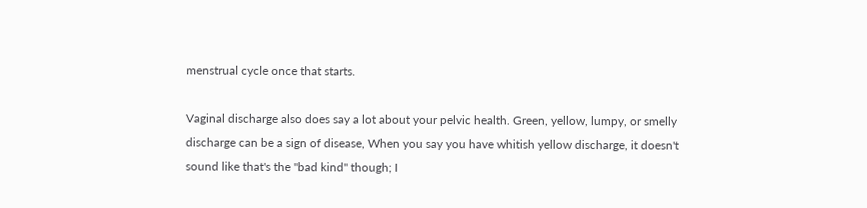menstrual cycle once that starts.

Vaginal discharge also does say a lot about your pelvic health. Green, yellow, lumpy, or smelly discharge can be a sign of disease, When you say you have whitish yellow discharge, it doesn't sound like that's the "bad kind" though; I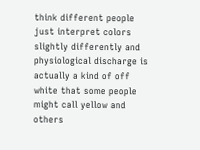think different people just interpret colors slightly differently and physiological discharge is actually a kind of off white that some people might call yellow and others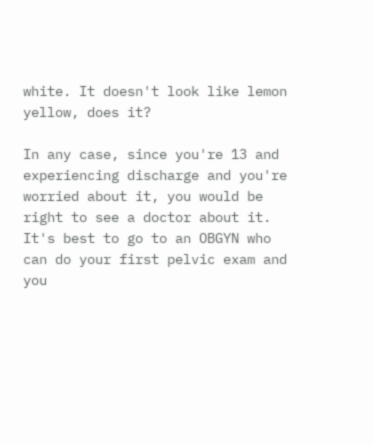white. It doesn't look like lemon yellow, does it?

In any case, since you're 13 and experiencing discharge and you're worried about it, you would be right to see a doctor about it. It's best to go to an OBGYN who can do your first pelvic exam and you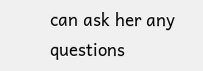can ask her any questions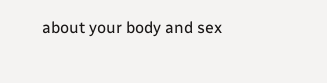about your body and sex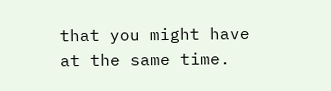that you might have at the same time.